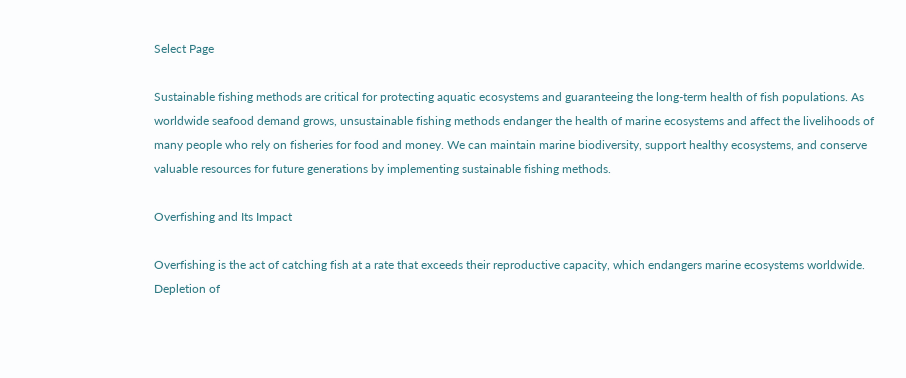Select Page

Sustainable fishing methods are critical for protecting aquatic ecosystems and guaranteeing the long-term health of fish populations. As worldwide seafood demand grows, unsustainable fishing methods endanger the health of marine ecosystems and affect the livelihoods of many people who rely on fisheries for food and money. We can maintain marine biodiversity, support healthy ecosystems, and conserve valuable resources for future generations by implementing sustainable fishing methods.

Overfishing and Its Impact

Overfishing is the act of catching fish at a rate that exceeds their reproductive capacity, which endangers marine ecosystems worldwide. Depletion of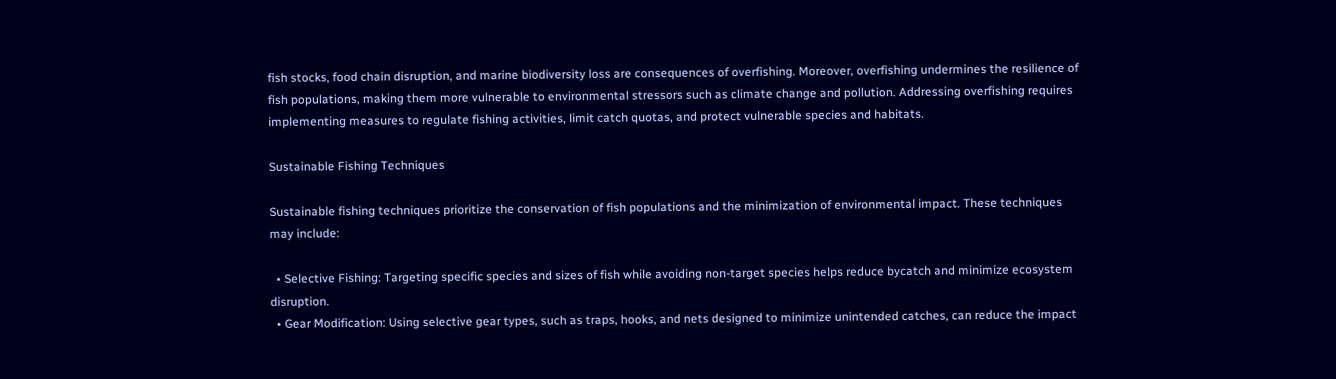fish stocks, food chain disruption, and marine biodiversity loss are consequences of overfishing. Moreover, overfishing undermines the resilience of fish populations, making them more vulnerable to environmental stressors such as climate change and pollution. Addressing overfishing requires implementing measures to regulate fishing activities, limit catch quotas, and protect vulnerable species and habitats.

Sustainable Fishing Techniques

Sustainable fishing techniques prioritize the conservation of fish populations and the minimization of environmental impact. These techniques may include:

  • Selective Fishing: Targeting specific species and sizes of fish while avoiding non-target species helps reduce bycatch and minimize ecosystem disruption.
  • Gear Modification: Using selective gear types, such as traps, hooks, and nets designed to minimize unintended catches, can reduce the impact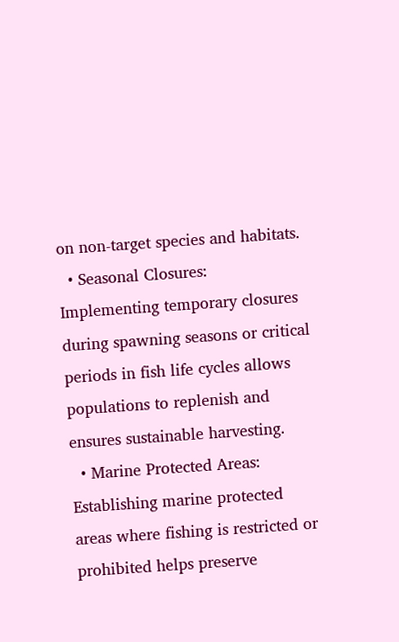on non-target species and habitats.
  • Seasonal Closures: Implementing temporary closures during spawning seasons or critical periods in fish life cycles allows populations to replenish and ensures sustainable harvesting.
  • Marine Protected Areas: Establishing marine protected areas where fishing is restricted or prohibited helps preserve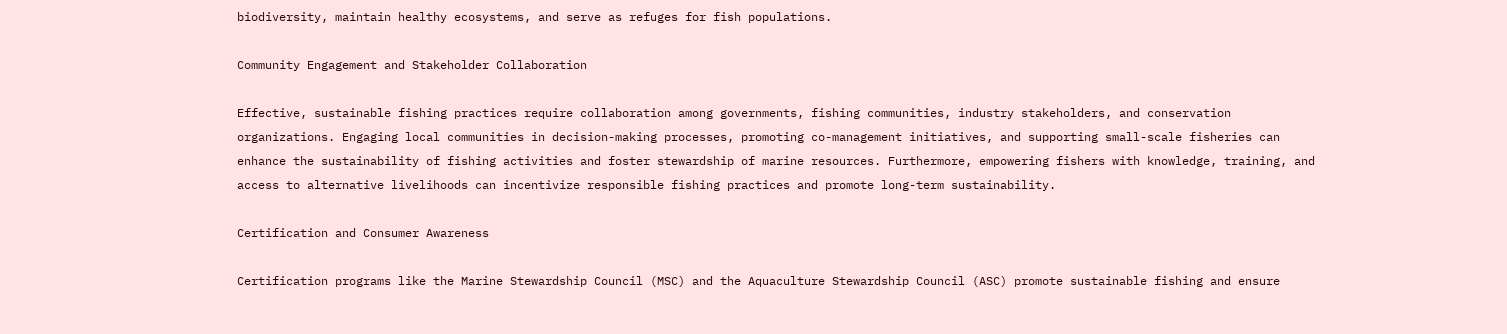biodiversity, maintain healthy ecosystems, and serve as refuges for fish populations.

Community Engagement and Stakeholder Collaboration

Effective, sustainable fishing practices require collaboration among governments, fishing communities, industry stakeholders, and conservation organizations. Engaging local communities in decision-making processes, promoting co-management initiatives, and supporting small-scale fisheries can enhance the sustainability of fishing activities and foster stewardship of marine resources. Furthermore, empowering fishers with knowledge, training, and access to alternative livelihoods can incentivize responsible fishing practices and promote long-term sustainability.

Certification and Consumer Awareness

Certification programs like the Marine Stewardship Council (MSC) and the Aquaculture Stewardship Council (ASC) promote sustainable fishing and ensure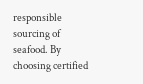responsible sourcing of seafood. By choosing certified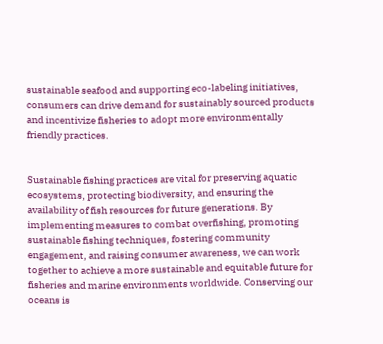sustainable seafood and supporting eco-labeling initiatives, consumers can drive demand for sustainably sourced products and incentivize fisheries to adopt more environmentally friendly practices.


Sustainable fishing practices are vital for preserving aquatic ecosystems, protecting biodiversity, and ensuring the availability of fish resources for future generations. By implementing measures to combat overfishing, promoting sustainable fishing techniques, fostering community engagement, and raising consumer awareness, we can work together to achieve a more sustainable and equitable future for fisheries and marine environments worldwide. Conserving our oceans is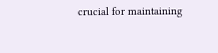crucial for maintaining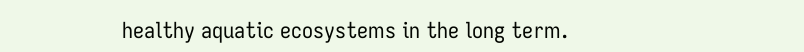healthy aquatic ecosystems in the long term.